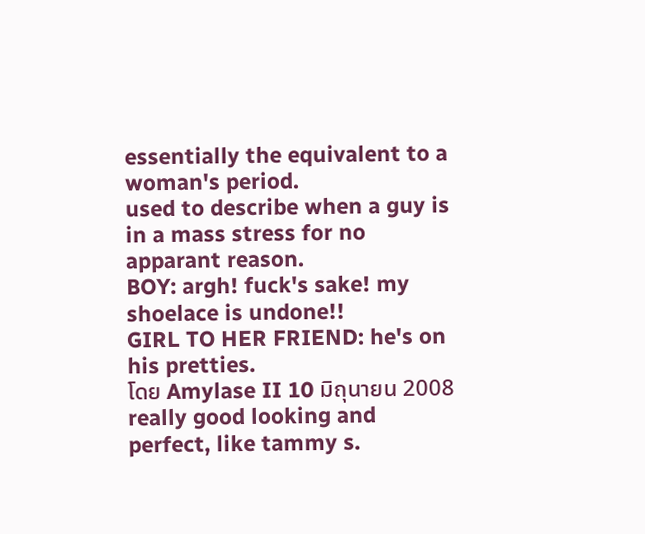essentially the equivalent to a woman's period.
used to describe when a guy is in a mass stress for no apparant reason.
BOY: argh! fuck's sake! my shoelace is undone!!
GIRL TO HER FRIEND: he's on his pretties.
โดย Amylase II 10 มิถุนายน 2008
really good looking and perfect, like tammy s.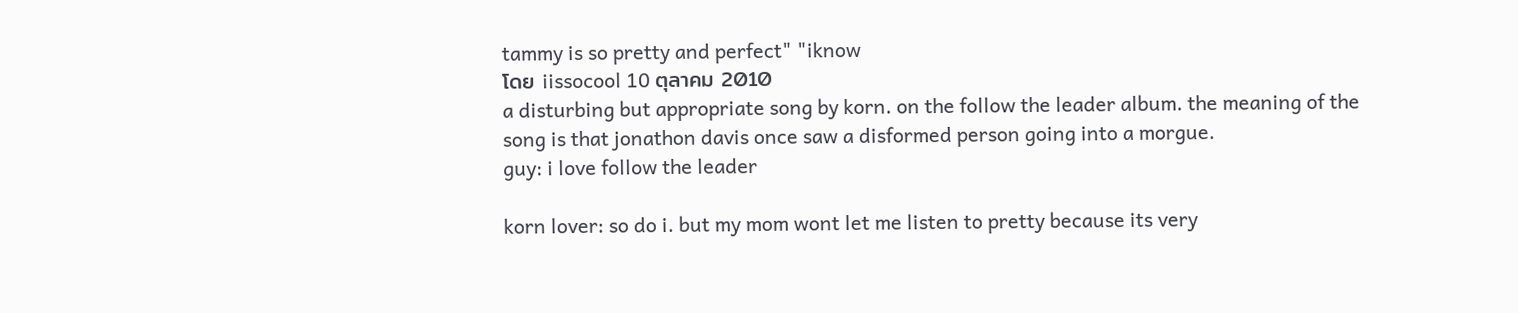tammy is so pretty and perfect" "iknow
โดย iissocool 10 ตุลาคม 2010
a disturbing but appropriate song by korn. on the follow the leader album. the meaning of the song is that jonathon davis once saw a disformed person going into a morgue.
guy: i love follow the leader

korn lover: so do i. but my mom wont let me listen to pretty because its very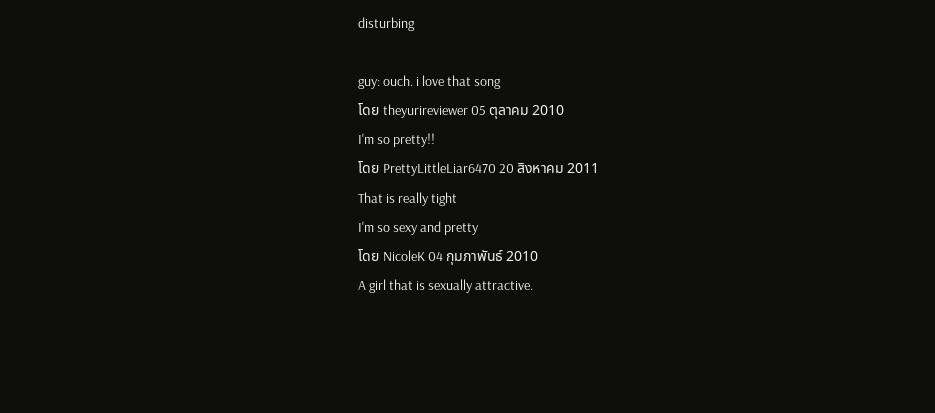disturbing

guy: ouch. i love that song
โดย theyurireviewer 05 ตุลาคม 2010
I'm so pretty!!
โดย PrettyLittleLiar6470 20 สิงหาคม 2011
That is really tight
I'm so sexy and pretty
โดย NicoleK 04 กุมภาพันธ์ 2010
A girl that is sexually attractive.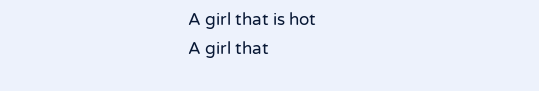A girl that is hot
A girl that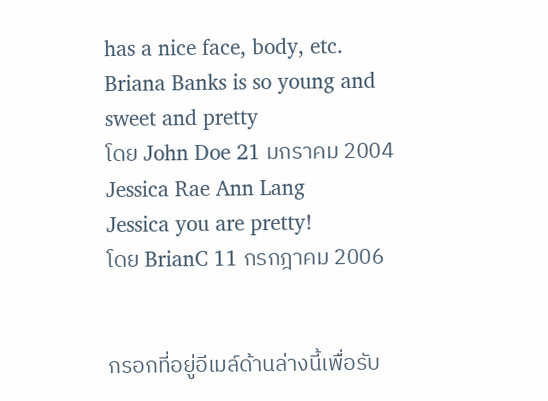has a nice face, body, etc.
Briana Banks is so young and sweet and pretty
โดย John Doe 21 มกราคม 2004
Jessica Rae Ann Lang
Jessica you are pretty!
โดย BrianC 11 กรกฎาคม 2006


กรอกที่อยู่อีเมล์ด้านล่างนี้เพื่อรับ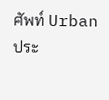ศัพท์ Urban ประ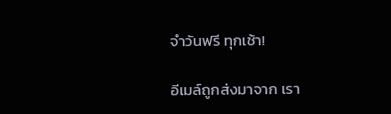จำวันฟรี ทุกเช้า!

อีเมล์ถูกส่งมาจาก เรา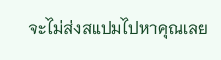จะไม่ส่งสแปมไปหาคุณเลย